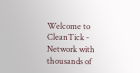Welcome to CleanTick - Network with thousands of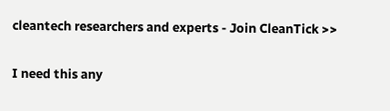cleantech researchers and experts - Join CleanTick >>

I need this any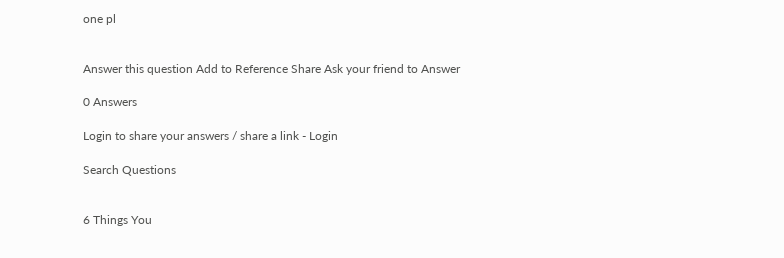one pl


Answer this question Add to Reference Share Ask your friend to Answer

0 Answers

Login to share your answers / share a link - Login

Search Questions


6 Things You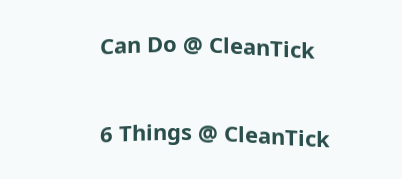Can Do @ CleanTick

6 Things @ CleanTick